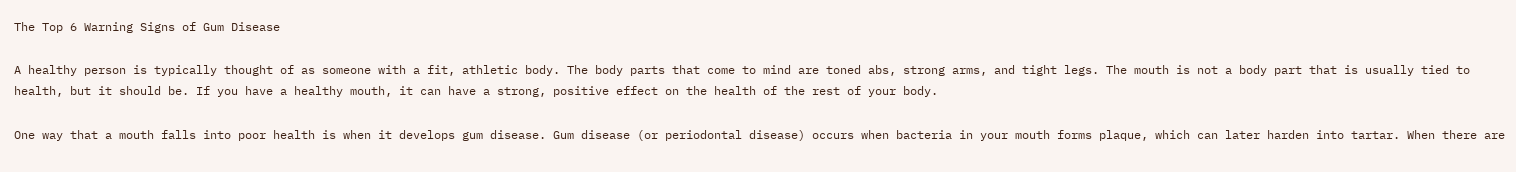The Top 6 Warning Signs of Gum Disease

A healthy person is typically thought of as someone with a fit, athletic body. The body parts that come to mind are toned abs, strong arms, and tight legs. The mouth is not a body part that is usually tied to health, but it should be. If you have a healthy mouth, it can have a strong, positive effect on the health of the rest of your body.

One way that a mouth falls into poor health is when it develops gum disease. Gum disease (or periodontal disease) occurs when bacteria in your mouth forms plaque, which can later harden into tartar. When there are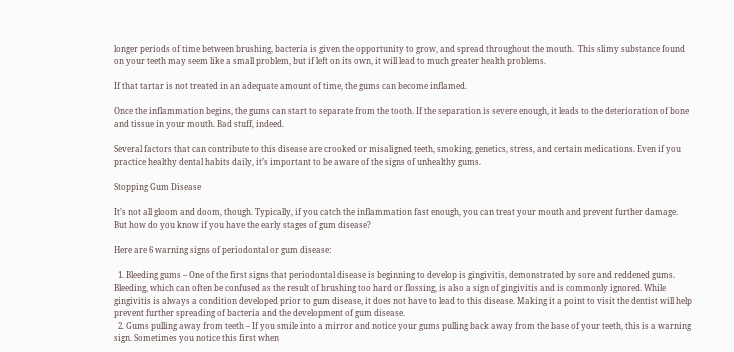longer periods of time between brushing, bacteria is given the opportunity to grow, and spread throughout the mouth.  This slimy substance found on your teeth may seem like a small problem, but if left on its own, it will lead to much greater health problems.

If that tartar is not treated in an adequate amount of time, the gums can become inflamed.

Once the inflammation begins, the gums can start to separate from the tooth. If the separation is severe enough, it leads to the deterioration of bone and tissue in your mouth. Bad stuff, indeed.

Several factors that can contribute to this disease are crooked or misaligned teeth, smoking, genetics, stress, and certain medications. Even if you practice healthy dental habits daily, it’s important to be aware of the signs of unhealthy gums.

Stopping Gum Disease

It’s not all gloom and doom, though. Typically, if you catch the inflammation fast enough, you can treat your mouth and prevent further damage. But how do you know if you have the early stages of gum disease?

Here are 6 warning signs of periodontal or gum disease:

  1. Bleeding gums – One of the first signs that periodontal disease is beginning to develop is gingivitis, demonstrated by sore and reddened gums. Bleeding, which can often be confused as the result of brushing too hard or flossing, is also a sign of gingivitis and is commonly ignored. While gingivitis is always a condition developed prior to gum disease, it does not have to lead to this disease. Making it a point to visit the dentist will help prevent further spreading of bacteria and the development of gum disease.
  2. Gums pulling away from teeth – If you smile into a mirror and notice your gums pulling back away from the base of your teeth, this is a warning sign. Sometimes you notice this first when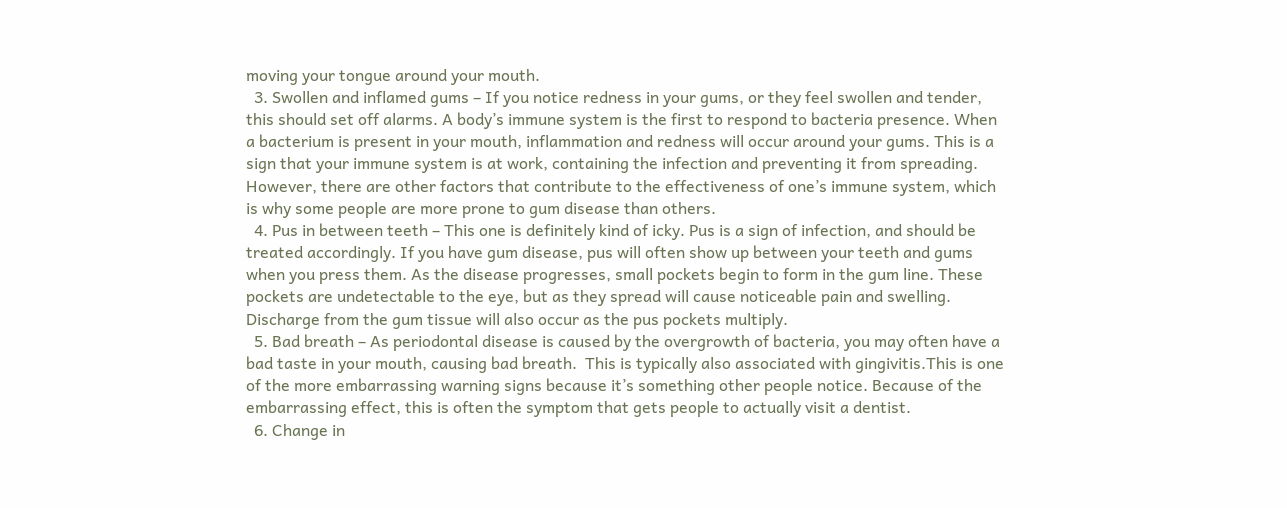moving your tongue around your mouth.
  3. Swollen and inflamed gums – If you notice redness in your gums, or they feel swollen and tender, this should set off alarms. A body’s immune system is the first to respond to bacteria presence. When a bacterium is present in your mouth, inflammation and redness will occur around your gums. This is a sign that your immune system is at work, containing the infection and preventing it from spreading. However, there are other factors that contribute to the effectiveness of one’s immune system, which is why some people are more prone to gum disease than others.
  4. Pus in between teeth – This one is definitely kind of icky. Pus is a sign of infection, and should be treated accordingly. If you have gum disease, pus will often show up between your teeth and gums when you press them. As the disease progresses, small pockets begin to form in the gum line. These pockets are undetectable to the eye, but as they spread will cause noticeable pain and swelling. Discharge from the gum tissue will also occur as the pus pockets multiply.
  5. Bad breath – As periodontal disease is caused by the overgrowth of bacteria, you may often have a bad taste in your mouth, causing bad breath.  This is typically also associated with gingivitis.This is one of the more embarrassing warning signs because it’s something other people notice. Because of the embarrassing effect, this is often the symptom that gets people to actually visit a dentist.
  6. Change in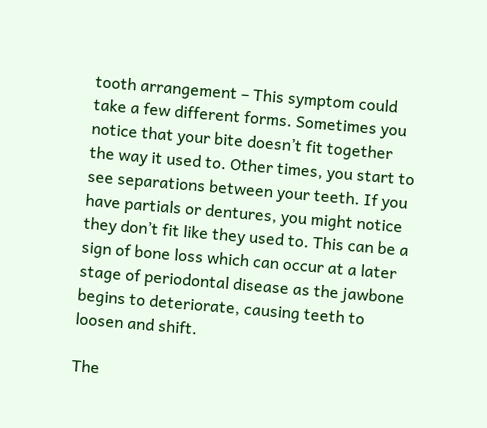tooth arrangement – This symptom could take a few different forms. Sometimes you notice that your bite doesn’t fit together the way it used to. Other times, you start to see separations between your teeth. If you have partials or dentures, you might notice they don’t fit like they used to. This can be a sign of bone loss which can occur at a later stage of periodontal disease as the jawbone begins to deteriorate, causing teeth to loosen and shift.

The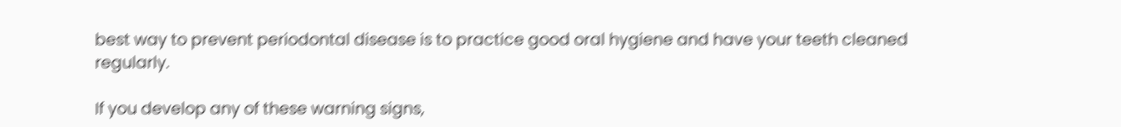best way to prevent periodontal disease is to practice good oral hygiene and have your teeth cleaned regularly.

If you develop any of these warning signs,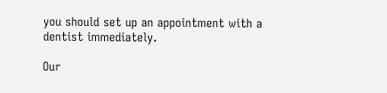you should set up an appointment with a dentist immediately.

Our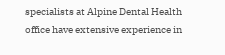specialists at Alpine Dental Health office have extensive experience in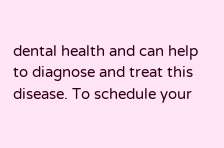dental health and can help to diagnose and treat this disease. To schedule your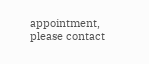appointment, please contact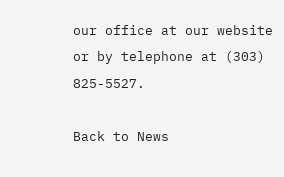our office at our website or by telephone at (303) 825-5527.

Back to News